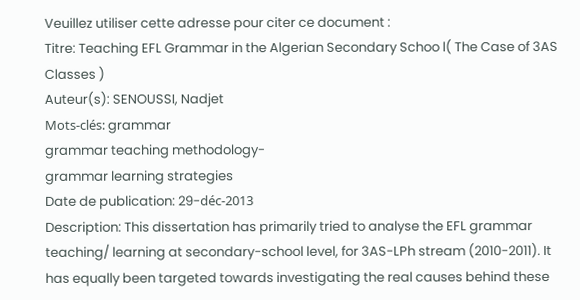Veuillez utiliser cette adresse pour citer ce document :
Titre: Teaching EFL Grammar in the Algerian Secondary Schoo l( The Case of 3AS Classes )
Auteur(s): SENOUSSI, Nadjet
Mots-clés: grammar
grammar teaching methodology-
grammar learning strategies
Date de publication: 29-déc-2013
Description: This dissertation has primarily tried to analyse the EFL grammar teaching/ learning at secondary-school level, for 3AS-LPh stream (2010-2011). It has equally been targeted towards investigating the real causes behind these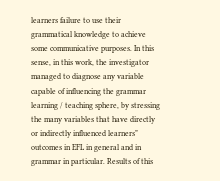learners failure to use their grammatical knowledge to achieve some communicative purposes. In this sense, in this work, the investigator managed to diagnose any variable capable of influencing the grammar learning / teaching sphere, by stressing the many variables that have directly or indirectly influenced learners‟ outcomes in EFL in general and in grammar in particular. Results of this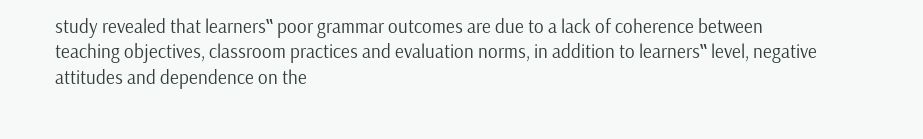study revealed that learners‟ poor grammar outcomes are due to a lack of coherence between teaching objectives, classroom practices and evaluation norms, in addition to learners‟ level, negative attitudes and dependence on the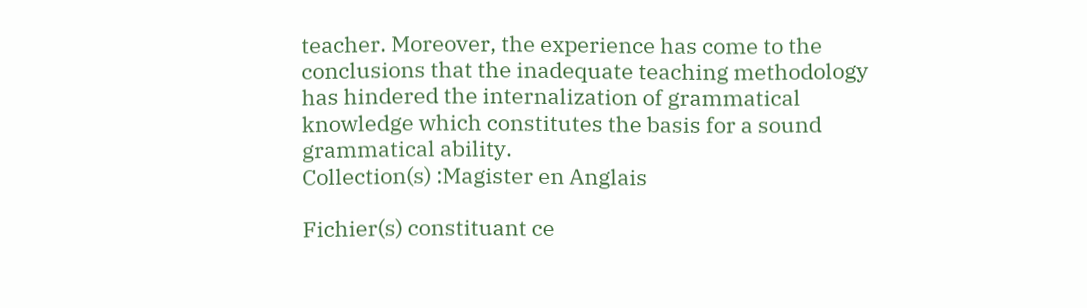teacher. Moreover, the experience has come to the conclusions that the inadequate teaching methodology has hindered the internalization of grammatical knowledge which constitutes the basis for a sound grammatical ability.
Collection(s) :Magister en Anglais

Fichier(s) constituant ce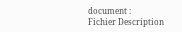document :
Fichier Description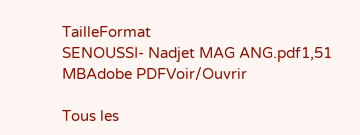TailleFormat
SENOUSSI- Nadjet MAG ANG.pdf1,51 MBAdobe PDFVoir/Ouvrir

Tous les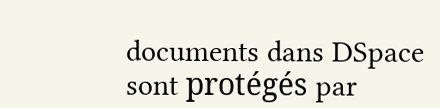documents dans DSpace sont protégés par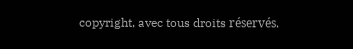copyright, avec tous droits réservés.